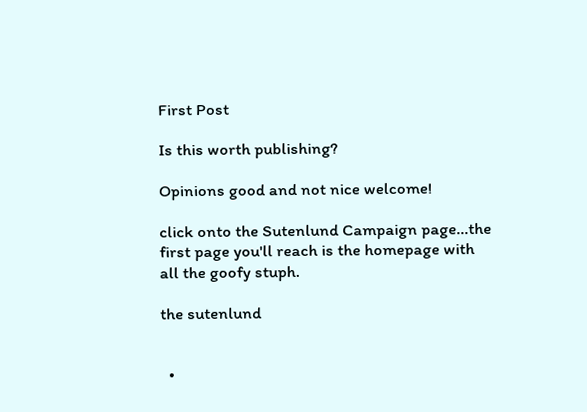First Post

Is this worth publishing?

Opinions good and not nice welcome!

click onto the Sutenlund Campaign page...the first page you'll reach is the homepage with all the goofy stuph.

the sutenlund


  •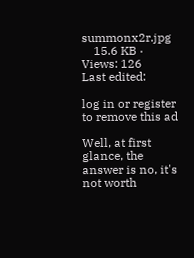summonx2r.jpg
    15.6 KB · Views: 126
Last edited:

log in or register to remove this ad

Well, at first glance, the answer is no, it's not worth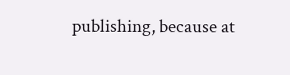publishing, because at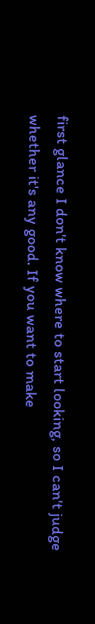first glance I don't know where to start looking, so I can't judge whether it's any good. If you want to make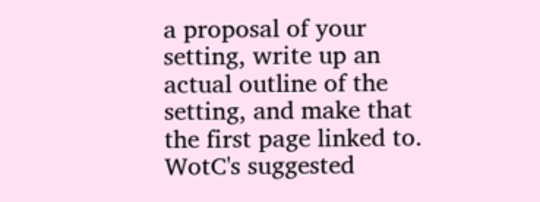a proposal of your setting, write up an actual outline of the setting, and make that the first page linked to. WotC's suggested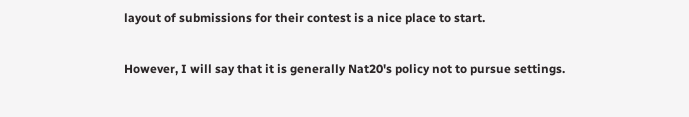layout of submissions for their contest is a nice place to start.

However, I will say that it is generally Nat20's policy not to pursue settings.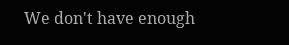We don't have enough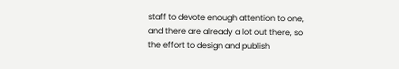staff to devote enough attention to one, and there are already a lot out there, so the effort to design and publish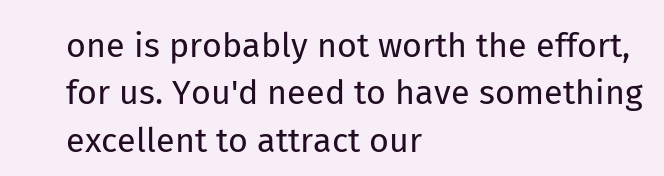one is probably not worth the effort, for us. You'd need to have something excellent to attract our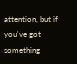attention, but if you've got something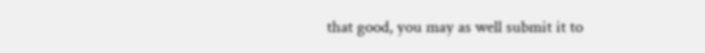that good, you may as well submit it to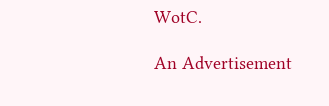WotC.

An Advertisement